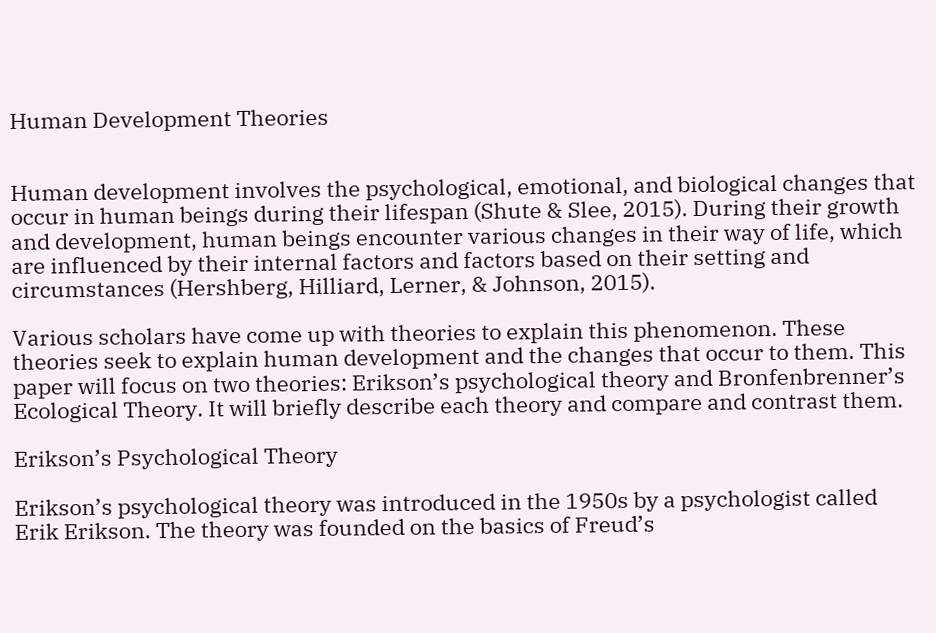Human Development Theories


Human development involves the psychological, emotional, and biological changes that occur in human beings during their lifespan (Shute & Slee, 2015). During their growth and development, human beings encounter various changes in their way of life, which are influenced by their internal factors and factors based on their setting and circumstances (Hershberg, Hilliard, Lerner, & Johnson, 2015).

Various scholars have come up with theories to explain this phenomenon. These theories seek to explain human development and the changes that occur to them. This paper will focus on two theories: Erikson’s psychological theory and Bronfenbrenner’s Ecological Theory. It will briefly describe each theory and compare and contrast them.

Erikson’s Psychological Theory

Erikson’s psychological theory was introduced in the 1950s by a psychologist called Erik Erikson. The theory was founded on the basics of Freud’s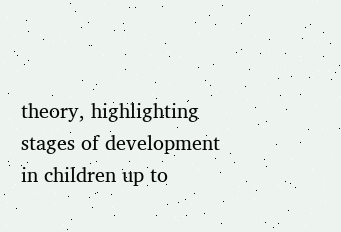theory, highlighting stages of development in children up to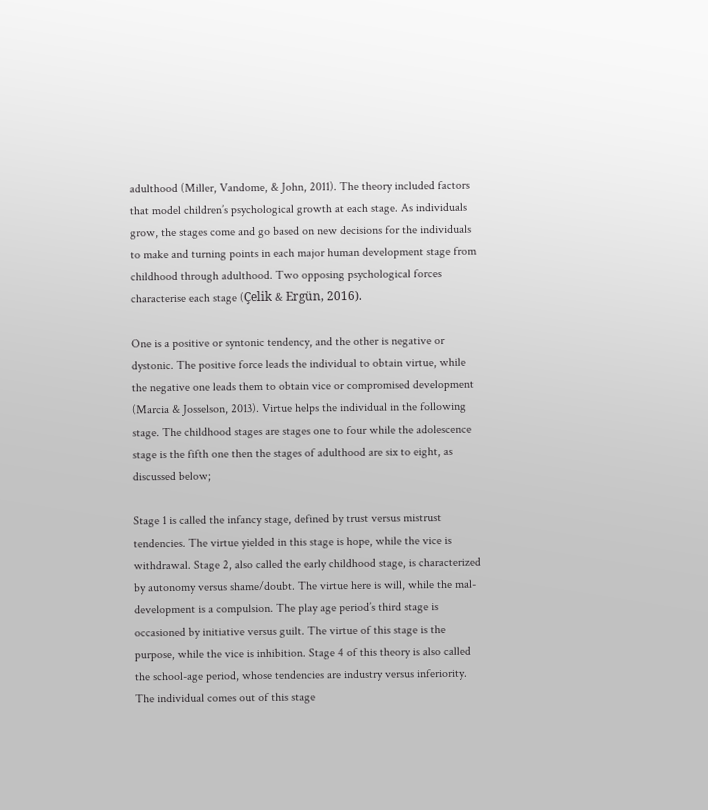adulthood (Miller, Vandome, & John, 2011). The theory included factors that model children’s psychological growth at each stage. As individuals grow, the stages come and go based on new decisions for the individuals to make and turning points in each major human development stage from childhood through adulthood. Two opposing psychological forces characterise each stage (Çelik & Ergün, 2016).

One is a positive or syntonic tendency, and the other is negative or dystonic. The positive force leads the individual to obtain virtue, while the negative one leads them to obtain vice or compromised development (Marcia & Josselson, 2013). Virtue helps the individual in the following stage. The childhood stages are stages one to four while the adolescence stage is the fifth one then the stages of adulthood are six to eight, as discussed below;

Stage 1 is called the infancy stage, defined by trust versus mistrust tendencies. The virtue yielded in this stage is hope, while the vice is withdrawal. Stage 2, also called the early childhood stage, is characterized by autonomy versus shame/doubt. The virtue here is will, while the mal-development is a compulsion. The play age period’s third stage is occasioned by initiative versus guilt. The virtue of this stage is the purpose, while the vice is inhibition. Stage 4 of this theory is also called the school-age period, whose tendencies are industry versus inferiority. The individual comes out of this stage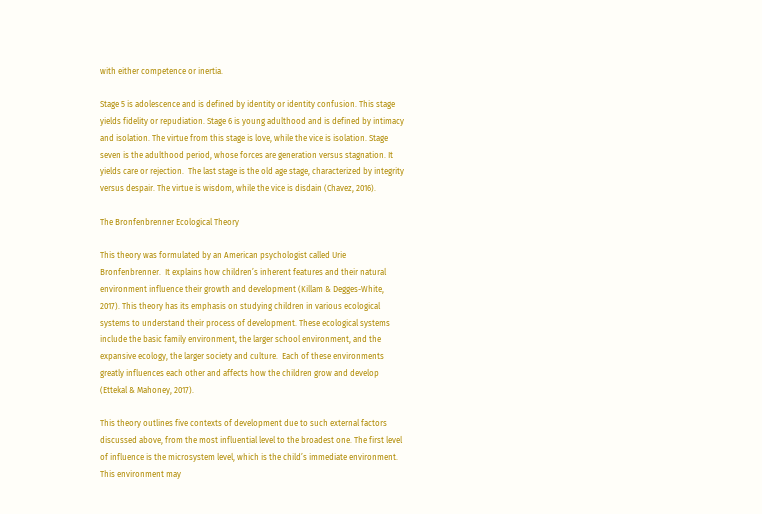with either competence or inertia.

Stage 5 is adolescence and is defined by identity or identity confusion. This stage yields fidelity or repudiation. Stage 6 is young adulthood and is defined by intimacy and isolation. The virtue from this stage is love, while the vice is isolation. Stage seven is the adulthood period, whose forces are generation versus stagnation. It yields care or rejection.  The last stage is the old age stage, characterized by integrity versus despair. The virtue is wisdom, while the vice is disdain (Chavez, 2016).

The Bronfenbrenner Ecological Theory

This theory was formulated by an American psychologist called Urie Bronfenbrenner.  It explains how children’s inherent features and their natural environment influence their growth and development (Killam & Degges-White, 2017). This theory has its emphasis on studying children in various ecological systems to understand their process of development. These ecological systems include the basic family environment, the larger school environment, and the expansive ecology, the larger society and culture.  Each of these environments greatly influences each other and affects how the children grow and develop (Ettekal & Mahoney, 2017).

This theory outlines five contexts of development due to such external factors discussed above, from the most influential level to the broadest one. The first level of influence is the microsystem level, which is the child’s immediate environment. This environment may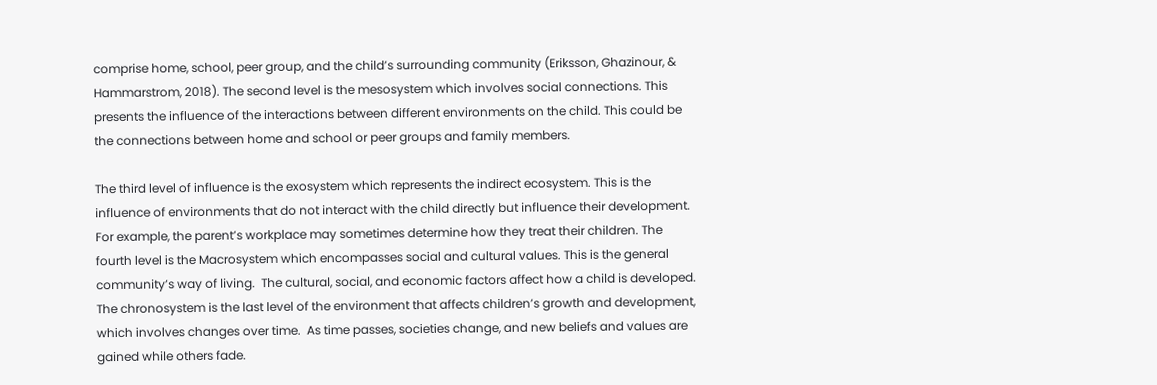comprise home, school, peer group, and the child’s surrounding community (Eriksson, Ghazinour, & Hammarstrom, 2018). The second level is the mesosystem which involves social connections. This presents the influence of the interactions between different environments on the child. This could be the connections between home and school or peer groups and family members.

The third level of influence is the exosystem which represents the indirect ecosystem. This is the influence of environments that do not interact with the child directly but influence their development. For example, the parent’s workplace may sometimes determine how they treat their children. The fourth level is the Macrosystem which encompasses social and cultural values. This is the general community’s way of living.  The cultural, social, and economic factors affect how a child is developed. The chronosystem is the last level of the environment that affects children’s growth and development, which involves changes over time.  As time passes, societies change, and new beliefs and values are gained while others fade.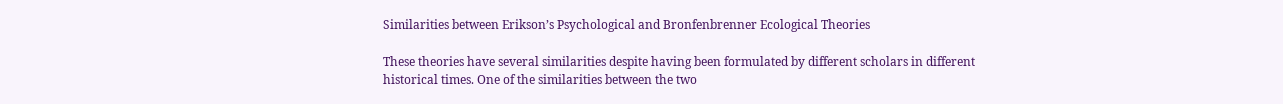Similarities between Erikson’s Psychological and Bronfenbrenner Ecological Theories

These theories have several similarities despite having been formulated by different scholars in different historical times. One of the similarities between the two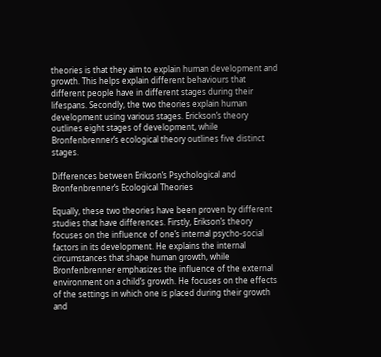theories is that they aim to explain human development and growth. This helps explain different behaviours that different people have in different stages during their lifespans. Secondly, the two theories explain human development using various stages. Erickson’s theory outlines eight stages of development, while Bronfenbrenner’s ecological theory outlines five distinct stages.

Differences between Erikson’s Psychological and Bronfenbrenner’s Ecological Theories

Equally, these two theories have been proven by different studies that have differences. Firstly, Erikson’s theory focuses on the influence of one’s internal psycho-social factors in its development. He explains the internal circumstances that shape human growth, while Bronfenbrenner emphasizes the influence of the external environment on a child’s growth. He focuses on the effects of the settings in which one is placed during their growth and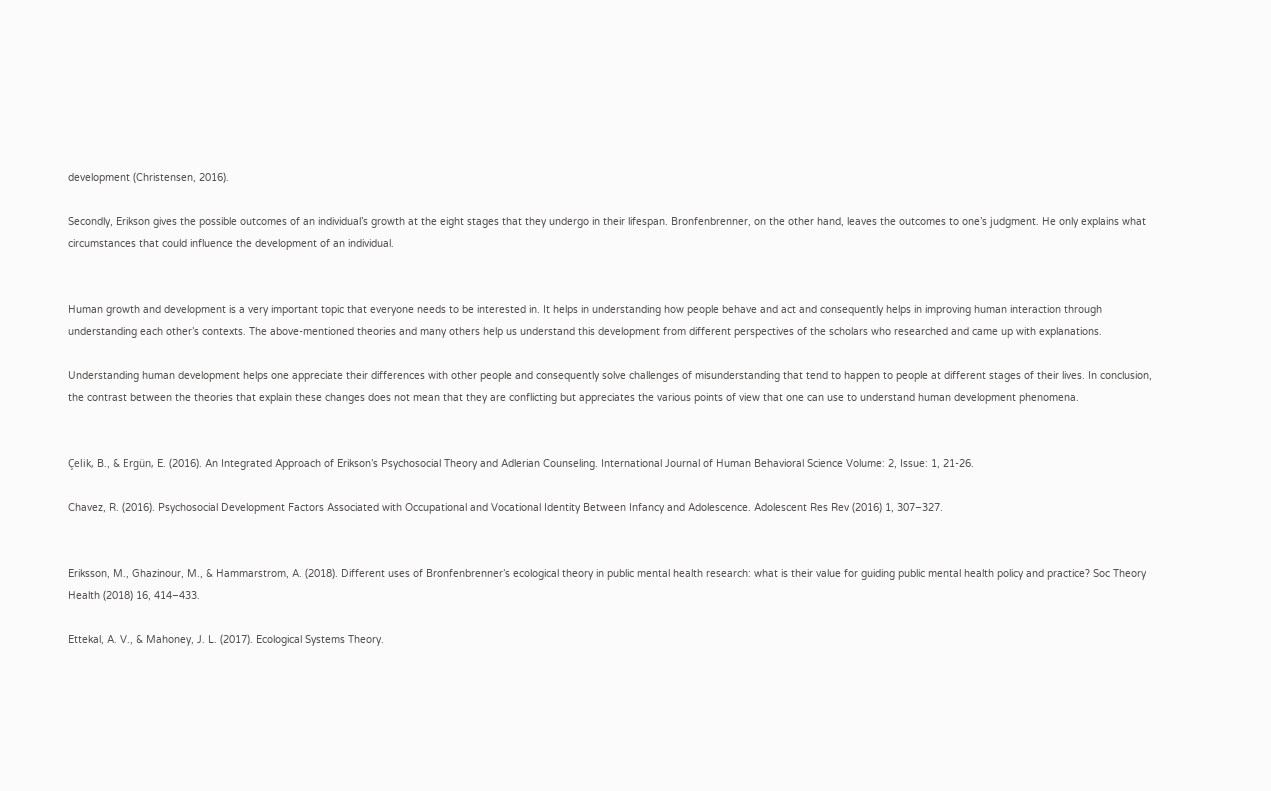development (Christensen, 2016).

Secondly, Erikson gives the possible outcomes of an individual’s growth at the eight stages that they undergo in their lifespan. Bronfenbrenner, on the other hand, leaves the outcomes to one’s judgment. He only explains what circumstances that could influence the development of an individual.


Human growth and development is a very important topic that everyone needs to be interested in. It helps in understanding how people behave and act and consequently helps in improving human interaction through understanding each other’s contexts. The above-mentioned theories and many others help us understand this development from different perspectives of the scholars who researched and came up with explanations.

Understanding human development helps one appreciate their differences with other people and consequently solve challenges of misunderstanding that tend to happen to people at different stages of their lives. In conclusion, the contrast between the theories that explain these changes does not mean that they are conflicting but appreciates the various points of view that one can use to understand human development phenomena.


Çelik, B., & Ergün, E. (2016). An Integrated Approach of Erikson’s Psychosocial Theory and Adlerian Counseling. International Journal of Human Behavioral Science Volume: 2, Issue: 1, 21-26.

Chavez, R. (2016). Psychosocial Development Factors Associated with Occupational and Vocational Identity Between Infancy and Adolescence. Adolescent Res Rev (2016) 1, 307–327.


Eriksson, M., Ghazinour, M., & Hammarstrom, A. (2018). Different uses of Bronfenbrenner’s ecological theory in public mental health research: what is their value for guiding public mental health policy and practice? Soc Theory Health (2018) 16, 414–433.

Ettekal, A. V., & Mahoney, J. L. (2017). Ecological Systems Theory.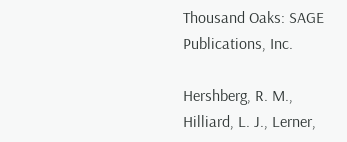Thousand Oaks: SAGE Publications, Inc.

Hershberg, R. M., Hilliard, L. J., Lerner,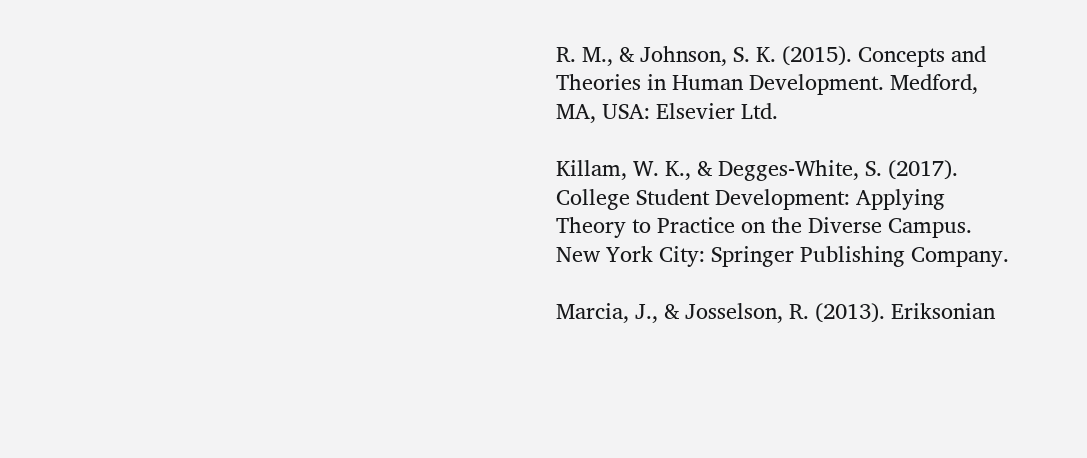R. M., & Johnson, S. K. (2015). Concepts and Theories in Human Development. Medford, MA, USA: Elsevier Ltd.

Killam, W. K., & Degges-White, S. (2017). College Student Development: Applying Theory to Practice on the Diverse Campus. New York City: Springer Publishing Company.

Marcia, J., & Josselson, R. (2013). Eriksonian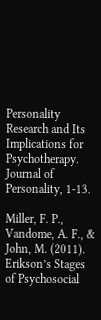Personality Research and Its Implications for Psychotherapy. Journal of Personality, 1-13.

Miller, F. P., Vandome, A. F., & John, M. (2011). Erikson’s Stages of Psychosocial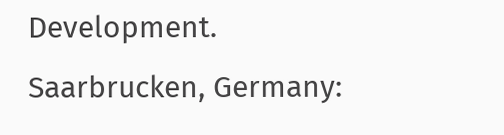Development. Saarbrucken, Germany: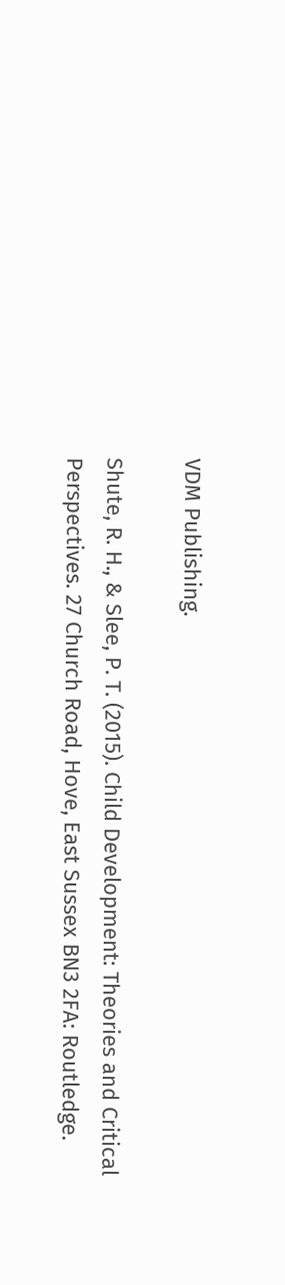VDM Publishing.

Shute, R. H., & Slee, P. T. (2015). Child Development: Theories and Critical Perspectives. 27 Church Road, Hove, East Sussex BN3 2FA: Routledge.